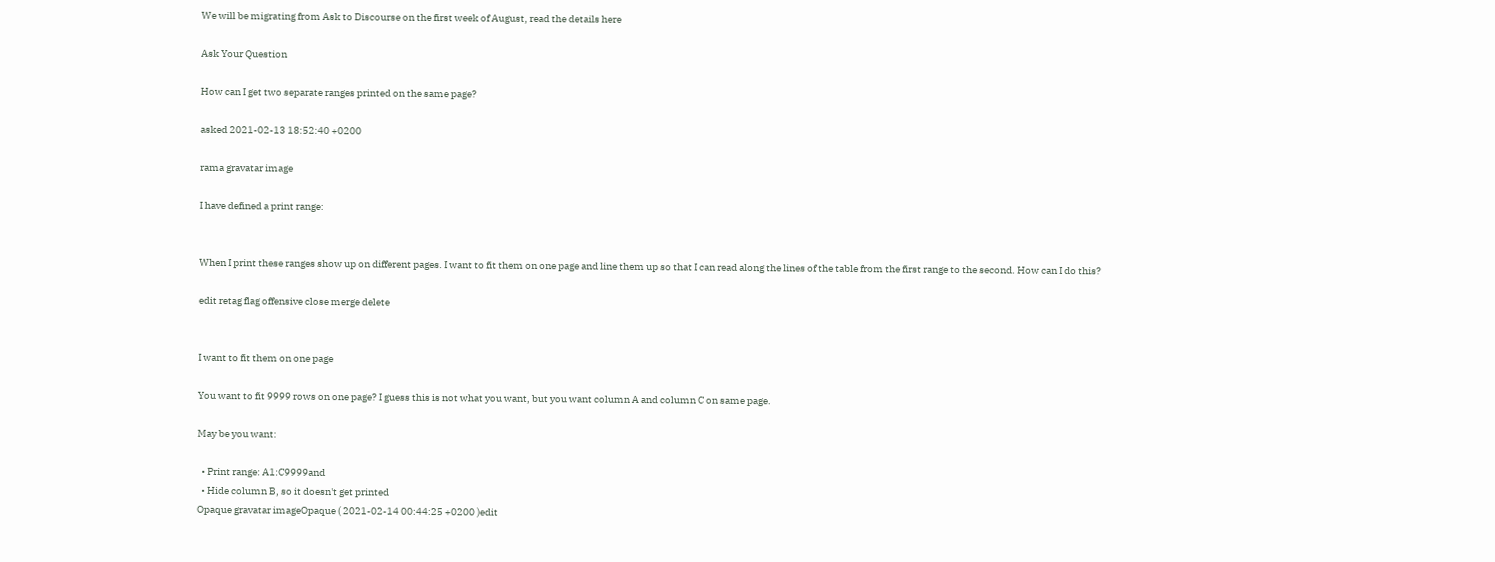We will be migrating from Ask to Discourse on the first week of August, read the details here

Ask Your Question

How can I get two separate ranges printed on the same page?

asked 2021-02-13 18:52:40 +0200

rama gravatar image

I have defined a print range:


When I print these ranges show up on different pages. I want to fit them on one page and line them up so that I can read along the lines of the table from the first range to the second. How can I do this?

edit retag flag offensive close merge delete


I want to fit them on one page

You want to fit 9999 rows on one page? I guess this is not what you want, but you want column A and column C on same page.

May be you want:

  • Print range: A1:C9999and
  • Hide column B, so it doesn't get printed
Opaque gravatar imageOpaque ( 2021-02-14 00:44:25 +0200 )edit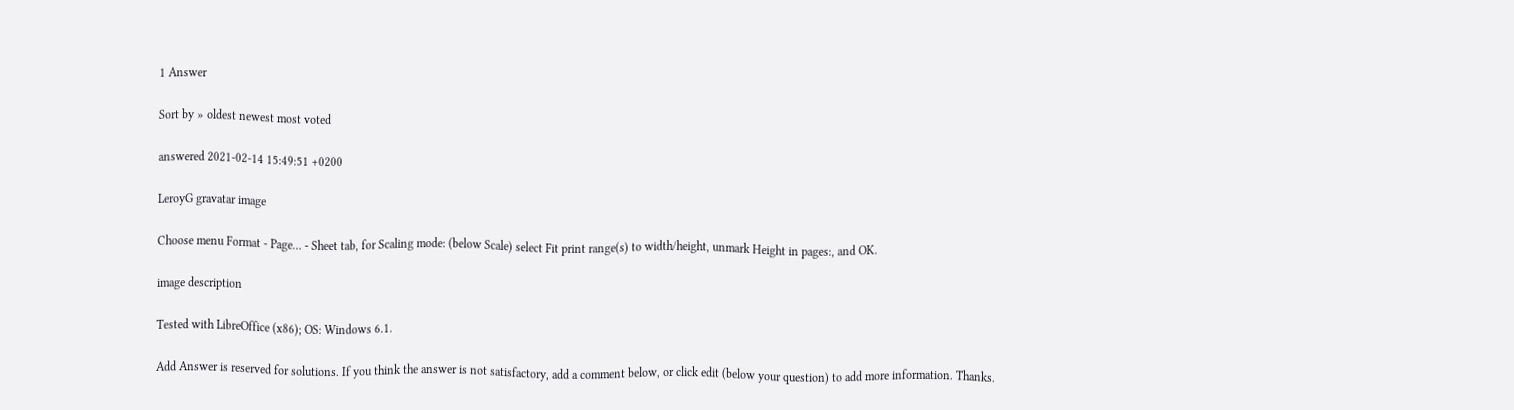1 Answer

Sort by » oldest newest most voted

answered 2021-02-14 15:49:51 +0200

LeroyG gravatar image

Choose menu Format - Page… - Sheet tab, for Scaling mode: (below Scale) select Fit print range(s) to width/height, unmark Height in pages:, and OK.

image description

Tested with LibreOffice (x86); OS: Windows 6.1.

Add Answer is reserved for solutions. If you think the answer is not satisfactory, add a comment below, or click edit (below your question) to add more information. Thanks.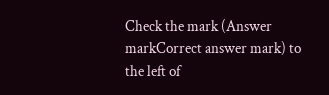Check the mark (Answer markCorrect answer mark) to the left of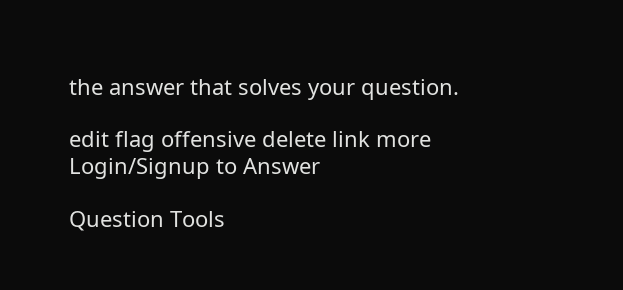the answer that solves your question.

edit flag offensive delete link more
Login/Signup to Answer

Question Tools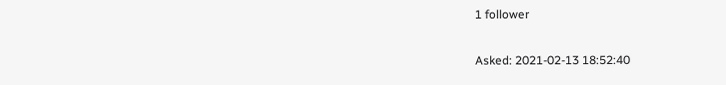1 follower


Asked: 2021-02-13 18:52:40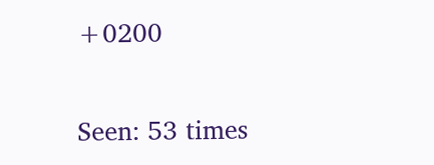+0200

Seen: 53 times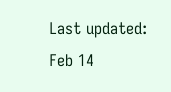Last updated: Feb 14